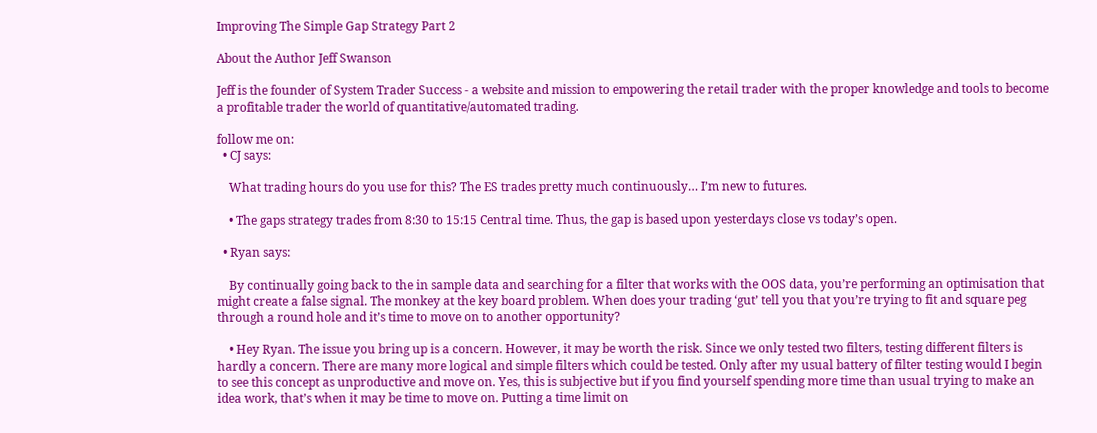Improving The Simple Gap Strategy Part 2

About the Author Jeff Swanson

Jeff is the founder of System Trader Success - a website and mission to empowering the retail trader with the proper knowledge and tools to become a profitable trader the world of quantitative/automated trading.

follow me on:
  • CJ says:

    What trading hours do you use for this? The ES trades pretty much continuously… I’m new to futures.

    • The gaps strategy trades from 8:30 to 15:15 Central time. Thus, the gap is based upon yesterdays close vs today’s open.

  • Ryan says:

    By continually going back to the in sample data and searching for a filter that works with the OOS data, you’re performing an optimisation that might create a false signal. The monkey at the key board problem. When does your trading ‘gut’ tell you that you’re trying to fit and square peg through a round hole and it’s time to move on to another opportunity?

    • Hey Ryan. The issue you bring up is a concern. However, it may be worth the risk. Since we only tested two filters, testing different filters is hardly a concern. There are many more logical and simple filters which could be tested. Only after my usual battery of filter testing would I begin to see this concept as unproductive and move on. Yes, this is subjective but if you find yourself spending more time than usual trying to make an idea work, that’s when it may be time to move on. Putting a time limit on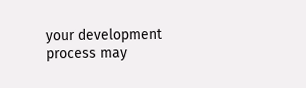your development process may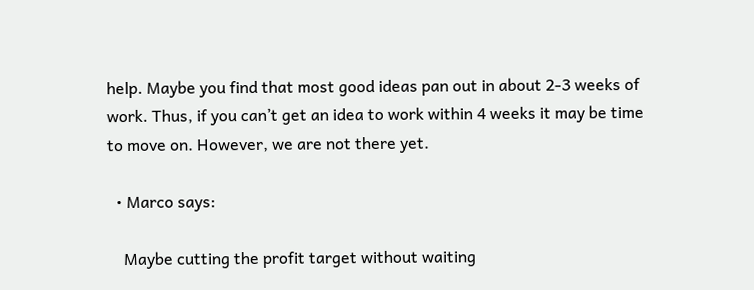help. Maybe you find that most good ideas pan out in about 2-3 weeks of work. Thus, if you can’t get an idea to work within 4 weeks it may be time to move on. However, we are not there yet.

  • Marco says:

    Maybe cutting the profit target without waiting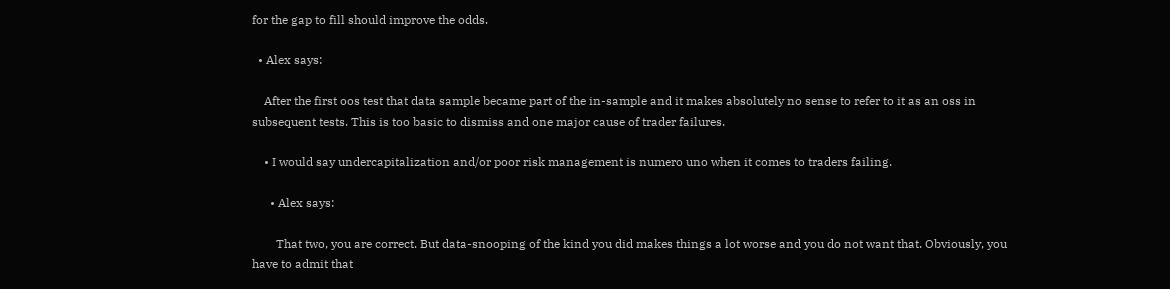for the gap to fill should improve the odds.

  • Alex says:

    After the first oos test that data sample became part of the in-sample and it makes absolutely no sense to refer to it as an oss in subsequent tests. This is too basic to dismiss and one major cause of trader failures.

    • I would say undercapitalization and/or poor risk management is numero uno when it comes to traders failing.

      • Alex says:

        That two, you are correct. But data-snooping of the kind you did makes things a lot worse and you do not want that. Obviously, you have to admit that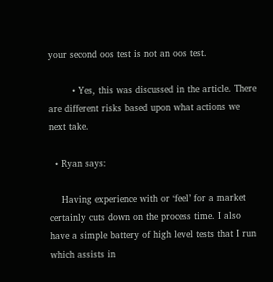your second oos test is not an oos test.

        • Yes, this was discussed in the article. There are different risks based upon what actions we next take.

  • Ryan says:

    Having experience with or ‘feel’ for a market certainly cuts down on the process time. I also have a simple battery of high level tests that I run which assists in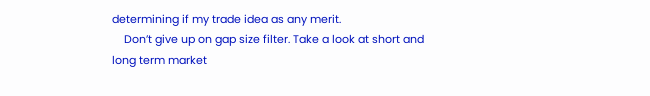determining if my trade idea as any merit.
    Don’t give up on gap size filter. Take a look at short and long term market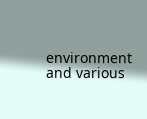environment and various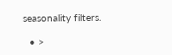seasonality filters.

  • >